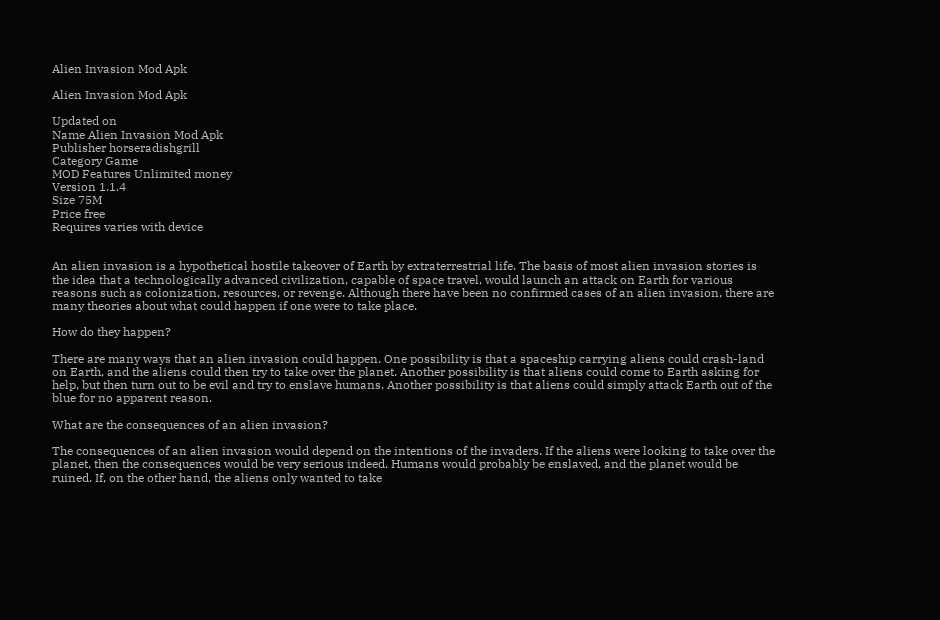Alien Invasion Mod Apk

Alien Invasion Mod Apk

Updated on
Name Alien Invasion Mod Apk
Publisher horseradishgrill
Category Game
MOD Features Unlimited money
Version 1.1.4
Size 75M
Price free
Requires varies with device


An alien invasion is a hypothetical hostile takeover of Earth by extraterrestrial life. The basis of most alien invasion stories is the idea that a technologically advanced civilization, capable of space travel, would launch an attack on Earth for various reasons such as colonization, resources, or revenge. Although there have been no confirmed cases of an alien invasion, there are many theories about what could happen if one were to take place.

How do they happen?

There are many ways that an alien invasion could happen. One possibility is that a spaceship carrying aliens could crash-land on Earth, and the aliens could then try to take over the planet. Another possibility is that aliens could come to Earth asking for help, but then turn out to be evil and try to enslave humans. Another possibility is that aliens could simply attack Earth out of the blue for no apparent reason.

What are the consequences of an alien invasion?

The consequences of an alien invasion would depend on the intentions of the invaders. If the aliens were looking to take over the planet, then the consequences would be very serious indeed. Humans would probably be enslaved, and the planet would be ruined. If, on the other hand, the aliens only wanted to take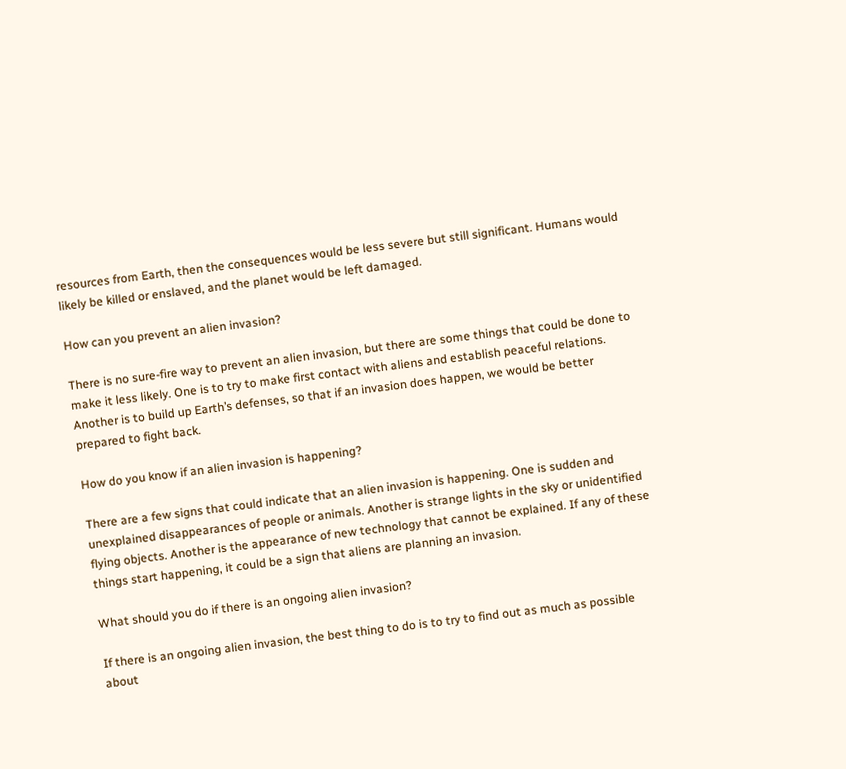resources from Earth, then the consequences would be less severe but still significant. Humans would likely be killed or enslaved, and the planet would be left damaged.

How can you prevent an alien invasion?

There is no sure-fire way to prevent an alien invasion, but there are some things that could be done to make it less likely. One is to try to make first contact with aliens and establish peaceful relations. Another is to build up Earth’s defenses, so that if an invasion does happen, we would be better prepared to fight back.

How do you know if an alien invasion is happening?

There are a few signs that could indicate that an alien invasion is happening. One is sudden and unexplained disappearances of people or animals. Another is strange lights in the sky or unidentified flying objects. Another is the appearance of new technology that cannot be explained. If any of these things start happening, it could be a sign that aliens are planning an invasion.

What should you do if there is an ongoing alien invasion?

If there is an ongoing alien invasion, the best thing to do is to try to find out as much as possible about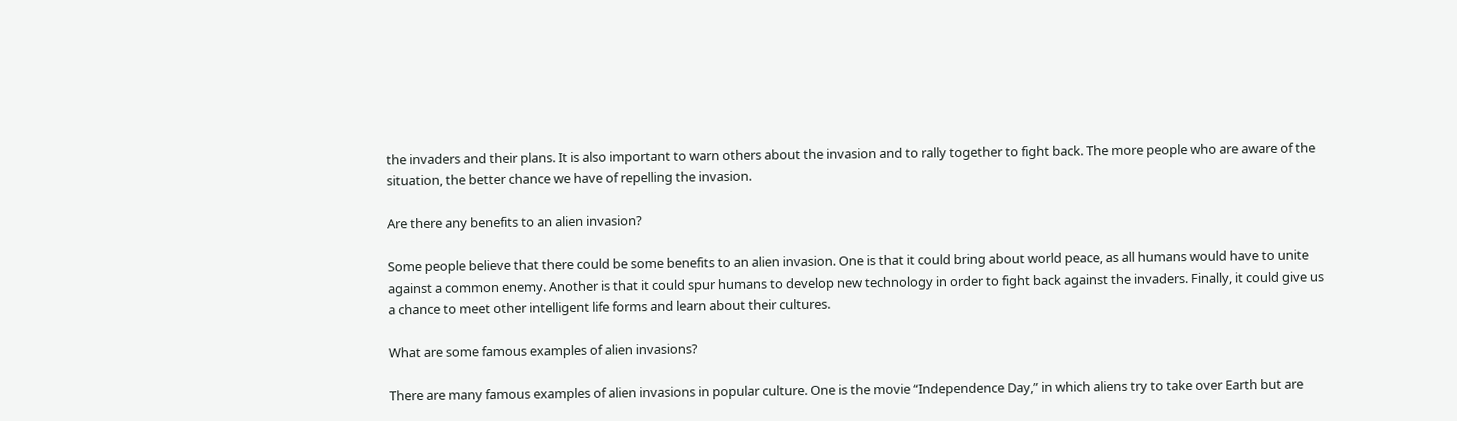the invaders and their plans. It is also important to warn others about the invasion and to rally together to fight back. The more people who are aware of the situation, the better chance we have of repelling the invasion.

Are there any benefits to an alien invasion?

Some people believe that there could be some benefits to an alien invasion. One is that it could bring about world peace, as all humans would have to unite against a common enemy. Another is that it could spur humans to develop new technology in order to fight back against the invaders. Finally, it could give us a chance to meet other intelligent life forms and learn about their cultures.

What are some famous examples of alien invasions?

There are many famous examples of alien invasions in popular culture. One is the movie “Independence Day,” in which aliens try to take over Earth but are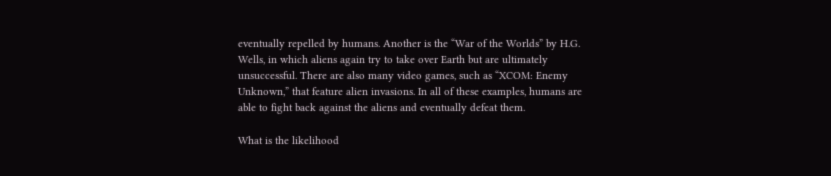eventually repelled by humans. Another is the “War of the Worlds” by H.G. Wells, in which aliens again try to take over Earth but are ultimately unsuccessful. There are also many video games, such as “XCOM: Enemy Unknown,” that feature alien invasions. In all of these examples, humans are able to fight back against the aliens and eventually defeat them.

What is the likelihood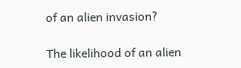of an alien invasion?

The likelihood of an alien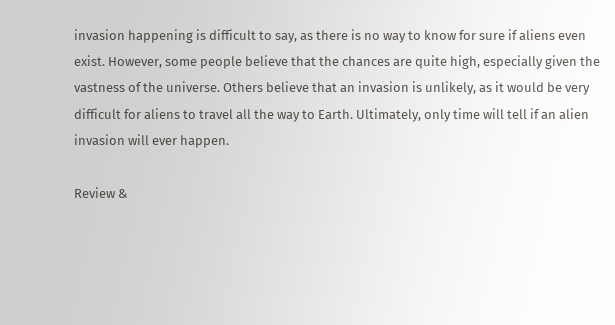invasion happening is difficult to say, as there is no way to know for sure if aliens even exist. However, some people believe that the chances are quite high, especially given the vastness of the universe. Others believe that an invasion is unlikely, as it would be very difficult for aliens to travel all the way to Earth. Ultimately, only time will tell if an alien invasion will ever happen.

Review &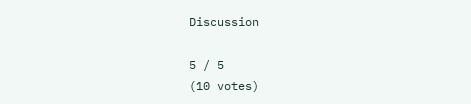Discussion

5 / 5
(10 votes)